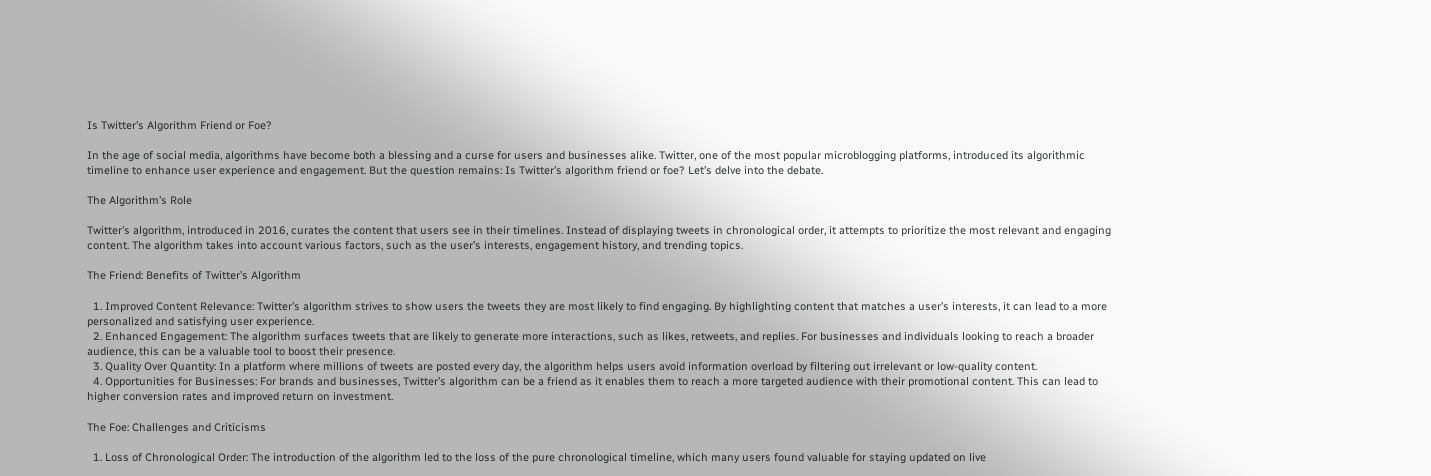Is Twitter’s Algorithm Friend or Foe?

In the age of social media, algorithms have become both a blessing and a curse for users and businesses alike. Twitter, one of the most popular microblogging platforms, introduced its algorithmic timeline to enhance user experience and engagement. But the question remains: Is Twitter’s algorithm friend or foe? Let’s delve into the debate.

The Algorithm’s Role

Twitter’s algorithm, introduced in 2016, curates the content that users see in their timelines. Instead of displaying tweets in chronological order, it attempts to prioritize the most relevant and engaging content. The algorithm takes into account various factors, such as the user’s interests, engagement history, and trending topics.

The Friend: Benefits of Twitter’s Algorithm

  1. Improved Content Relevance: Twitter’s algorithm strives to show users the tweets they are most likely to find engaging. By highlighting content that matches a user’s interests, it can lead to a more personalized and satisfying user experience.
  2. Enhanced Engagement: The algorithm surfaces tweets that are likely to generate more interactions, such as likes, retweets, and replies. For businesses and individuals looking to reach a broader audience, this can be a valuable tool to boost their presence.
  3. Quality Over Quantity: In a platform where millions of tweets are posted every day, the algorithm helps users avoid information overload by filtering out irrelevant or low-quality content.
  4. Opportunities for Businesses: For brands and businesses, Twitter’s algorithm can be a friend as it enables them to reach a more targeted audience with their promotional content. This can lead to higher conversion rates and improved return on investment.

The Foe: Challenges and Criticisms

  1. Loss of Chronological Order: The introduction of the algorithm led to the loss of the pure chronological timeline, which many users found valuable for staying updated on live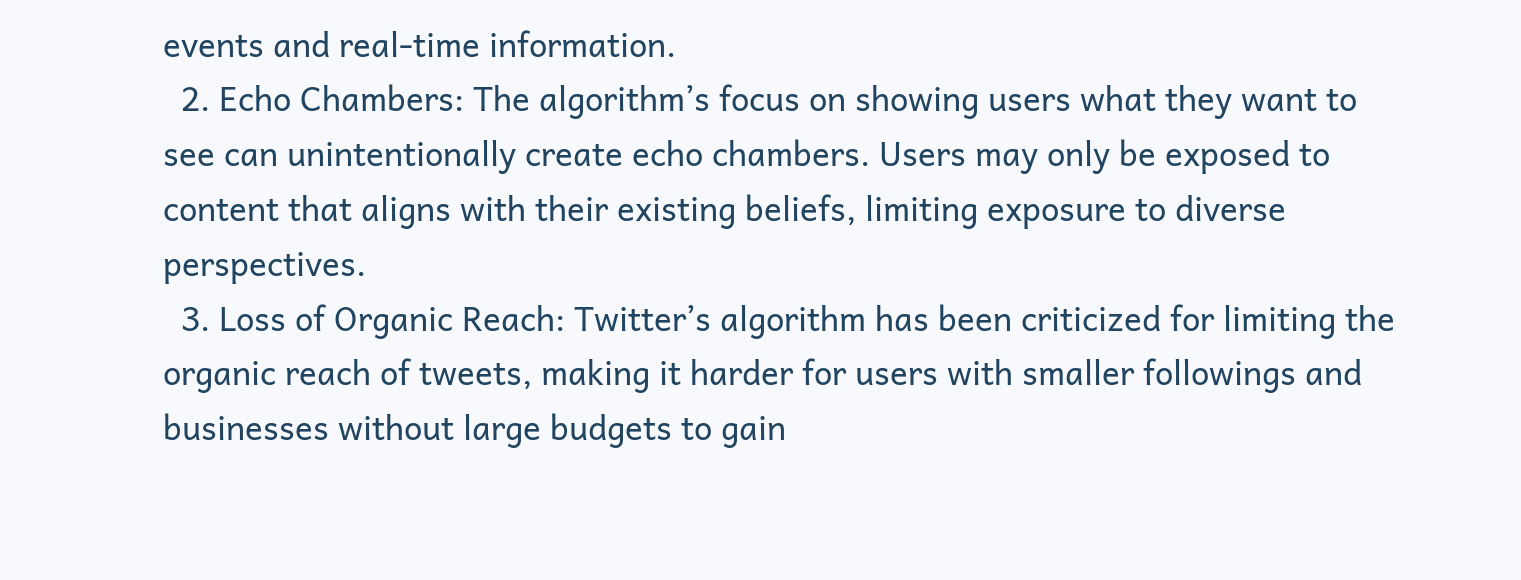events and real-time information.
  2. Echo Chambers: The algorithm’s focus on showing users what they want to see can unintentionally create echo chambers. Users may only be exposed to content that aligns with their existing beliefs, limiting exposure to diverse perspectives.
  3. Loss of Organic Reach: Twitter’s algorithm has been criticized for limiting the organic reach of tweets, making it harder for users with smaller followings and businesses without large budgets to gain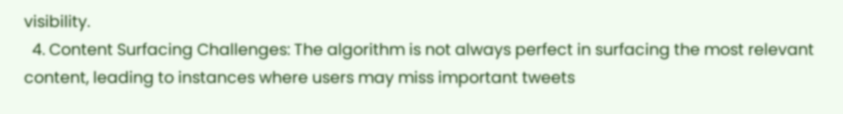visibility.
  4. Content Surfacing Challenges: The algorithm is not always perfect in surfacing the most relevant content, leading to instances where users may miss important tweets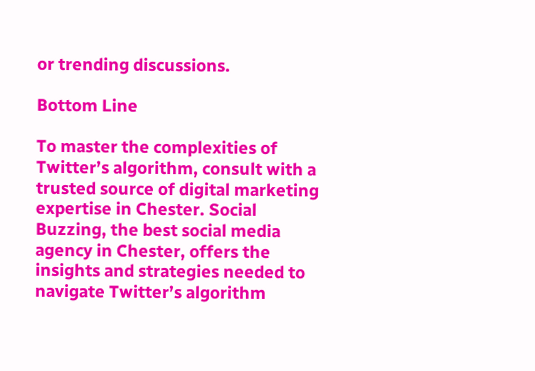or trending discussions.

Bottom Line

To master the complexities of Twitter’s algorithm, consult with a trusted source of digital marketing expertise in Chester. Social Buzzing, the best social media agency in Chester, offers the insights and strategies needed to navigate Twitter’s algorithm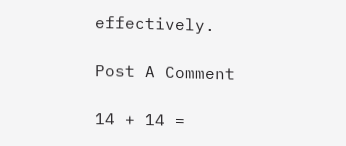effectively.

Post A Comment

14 + 14 =